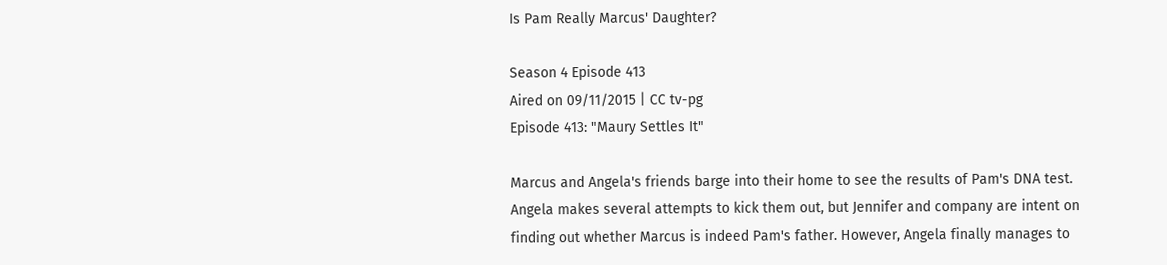Is Pam Really Marcus' Daughter?

Season 4 Episode 413
Aired on 09/11/2015 | CC tv-pg
Episode 413: "Maury Settles It"

Marcus and Angela's friends barge into their home to see the results of Pam's DNA test. Angela makes several attempts to kick them out, but Jennifer and company are intent on finding out whether Marcus is indeed Pam's father. However, Angela finally manages to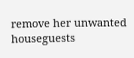remove her unwanted houseguests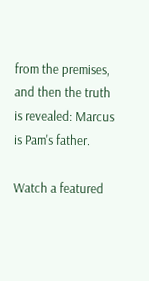from the premises, and then the truth is revealed: Marcus is Pam's father.

Watch a featured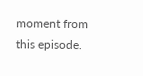moment from this episode.